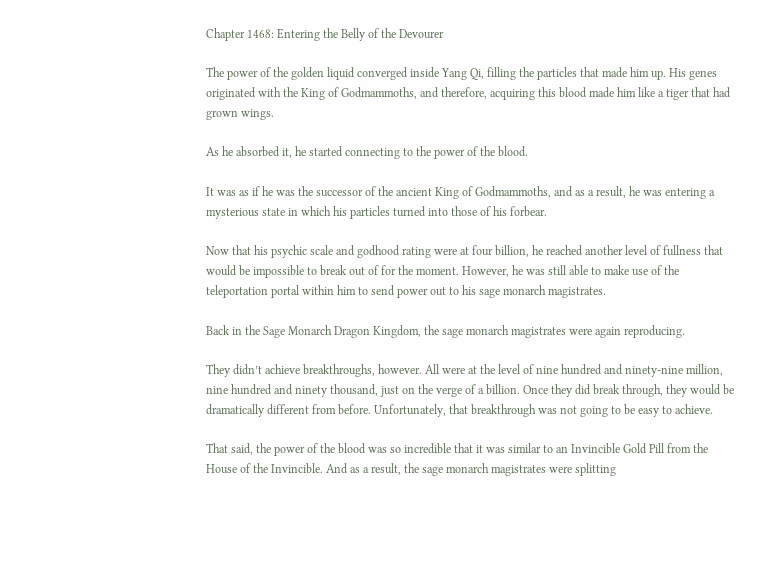Chapter 1468: Entering the Belly of the Devourer

The power of the golden liquid converged inside Yang Qi, filling the particles that made him up. His genes originated with the King of Godmammoths, and therefore, acquiring this blood made him like a tiger that had grown wings.

As he absorbed it, he started connecting to the power of the blood.

It was as if he was the successor of the ancient King of Godmammoths, and as a result, he was entering a mysterious state in which his particles turned into those of his forbear.

Now that his psychic scale and godhood rating were at four billion, he reached another level of fullness that would be impossible to break out of for the moment. However, he was still able to make use of the teleportation portal within him to send power out to his sage monarch magistrates.

Back in the Sage Monarch Dragon Kingdom, the sage monarch magistrates were again reproducing.

They didn’t achieve breakthroughs, however. All were at the level of nine hundred and ninety-nine million, nine hundred and ninety thousand, just on the verge of a billion. Once they did break through, they would be dramatically different from before. Unfortunately, that breakthrough was not going to be easy to achieve.

That said, the power of the blood was so incredible that it was similar to an Invincible Gold Pill from the House of the Invincible. And as a result, the sage monarch magistrates were splitting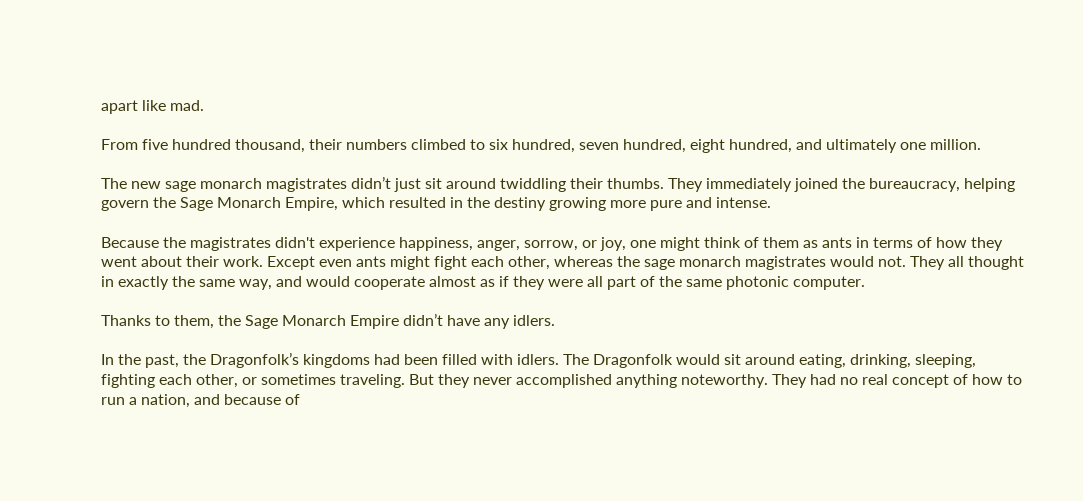apart like mad.

From five hundred thousand, their numbers climbed to six hundred, seven hundred, eight hundred, and ultimately one million.

The new sage monarch magistrates didn’t just sit around twiddling their thumbs. They immediately joined the bureaucracy, helping govern the Sage Monarch Empire, which resulted in the destiny growing more pure and intense.

Because the magistrates didn't experience happiness, anger, sorrow, or joy, one might think of them as ants in terms of how they went about their work. Except even ants might fight each other, whereas the sage monarch magistrates would not. They all thought in exactly the same way, and would cooperate almost as if they were all part of the same photonic computer.

Thanks to them, the Sage Monarch Empire didn’t have any idlers.

In the past, the Dragonfolk’s kingdoms had been filled with idlers. The Dragonfolk would sit around eating, drinking, sleeping, fighting each other, or sometimes traveling. But they never accomplished anything noteworthy. They had no real concept of how to run a nation, and because of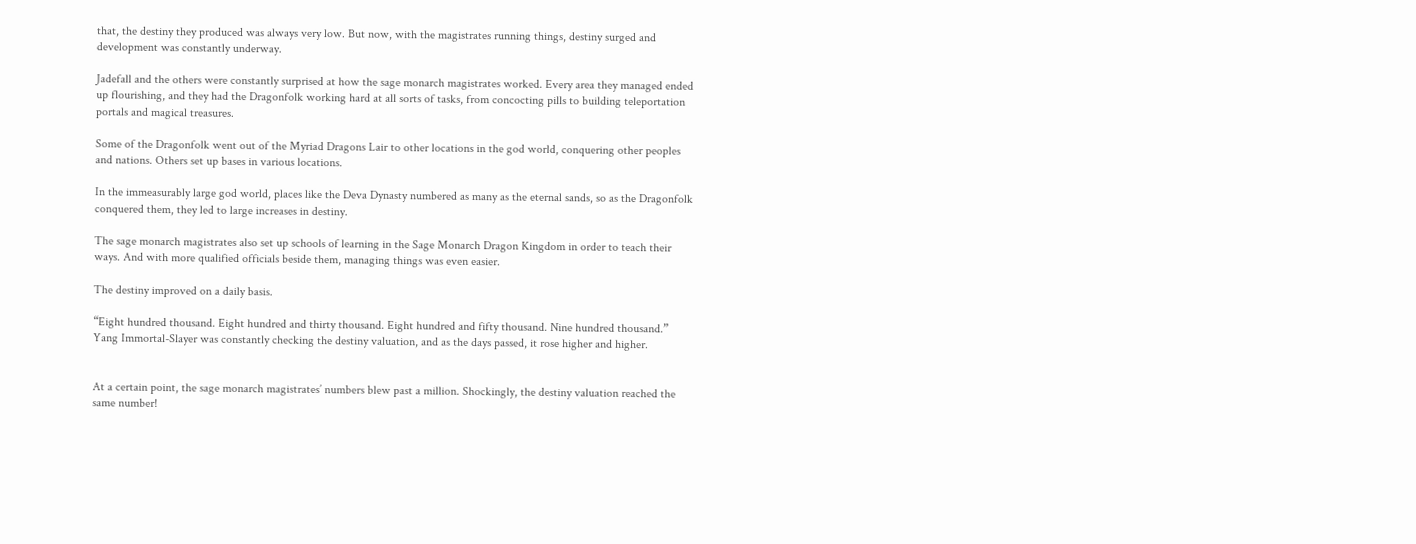that, the destiny they produced was always very low. But now, with the magistrates running things, destiny surged and development was constantly underway.

Jadefall and the others were constantly surprised at how the sage monarch magistrates worked. Every area they managed ended up flourishing, and they had the Dragonfolk working hard at all sorts of tasks, from concocting pills to building teleportation portals and magical treasures.

Some of the Dragonfolk went out of the Myriad Dragons Lair to other locations in the god world, conquering other peoples and nations. Others set up bases in various locations.

In the immeasurably large god world, places like the Deva Dynasty numbered as many as the eternal sands, so as the Dragonfolk conquered them, they led to large increases in destiny.

The sage monarch magistrates also set up schools of learning in the Sage Monarch Dragon Kingdom in order to teach their ways. And with more qualified officials beside them, managing things was even easier.

The destiny improved on a daily basis.

“Eight hundred thousand. Eight hundred and thirty thousand. Eight hundred and fifty thousand. Nine hundred thousand.” Yang Immortal-Slayer was constantly checking the destiny valuation, and as the days passed, it rose higher and higher.


At a certain point, the sage monarch magistrates’ numbers blew past a million. Shockingly, the destiny valuation reached the same number!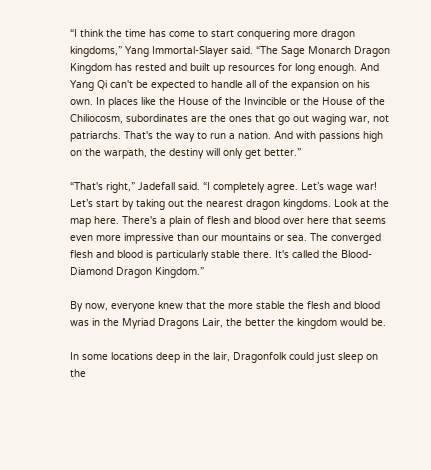“I think the time has come to start conquering more dragon kingdoms,” Yang Immortal-Slayer said. “The Sage Monarch Dragon Kingdom has rested and built up resources for long enough. And Yang Qi can't be expected to handle all of the expansion on his own. In places like the House of the Invincible or the House of the Chiliocosm, subordinates are the ones that go out waging war, not patriarchs. That's the way to run a nation. And with passions high on the warpath, the destiny will only get better.”

“That's right,” Jadefall said. “I completely agree. Let’s wage war! Let’s start by taking out the nearest dragon kingdoms. Look at the map here. There's a plain of flesh and blood over here that seems even more impressive than our mountains or sea. The converged flesh and blood is particularly stable there. It's called the Blood-Diamond Dragon Kingdom.”

By now, everyone knew that the more stable the flesh and blood was in the Myriad Dragons Lair, the better the kingdom would be.

In some locations deep in the lair, Dragonfolk could just sleep on the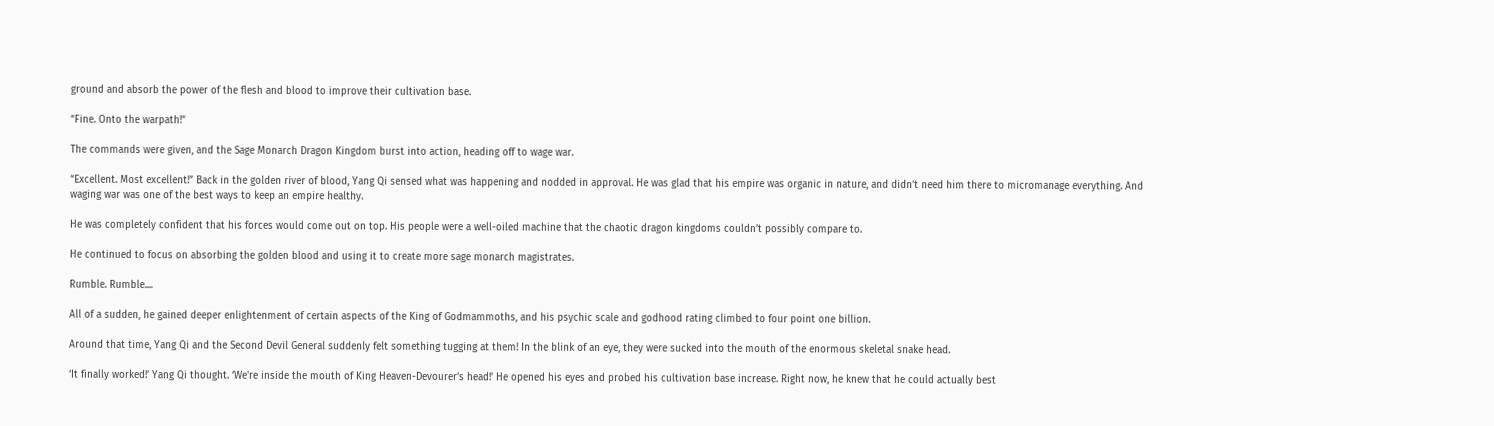ground and absorb the power of the flesh and blood to improve their cultivation base.

“Fine. Onto the warpath!”

The commands were given, and the Sage Monarch Dragon Kingdom burst into action, heading off to wage war.

“Excellent. Most excellent!” Back in the golden river of blood, Yang Qi sensed what was happening and nodded in approval. He was glad that his empire was organic in nature, and didn’t need him there to micromanage everything. And waging war was one of the best ways to keep an empire healthy.

He was completely confident that his forces would come out on top. His people were a well-oiled machine that the chaotic dragon kingdoms couldn’t possibly compare to.

He continued to focus on absorbing the golden blood and using it to create more sage monarch magistrates.

Rumble. Rumble....

All of a sudden, he gained deeper enlightenment of certain aspects of the King of Godmammoths, and his psychic scale and godhood rating climbed to four point one billion.

Around that time, Yang Qi and the Second Devil General suddenly felt something tugging at them! In the blink of an eye, they were sucked into the mouth of the enormous skeletal snake head.

‘It finally worked!’ Yang Qi thought. ‘We're inside the mouth of King Heaven-Devourer’s head!’ He opened his eyes and probed his cultivation base increase. Right now, he knew that he could actually best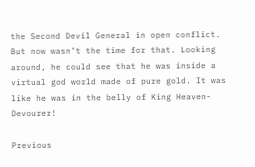the Second Devil General in open conflict. But now wasn’t the time for that. Looking around, he could see that he was inside a virtual god world made of pure gold. It was like he was in the belly of King Heaven-Devourer!

Previous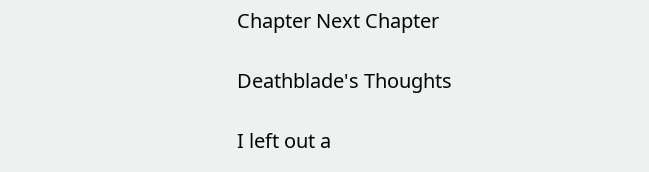Chapter Next Chapter

Deathblade's Thoughts

I left out a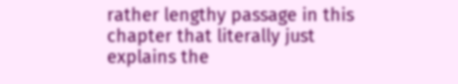rather lengthy passage in this chapter that literally just explains the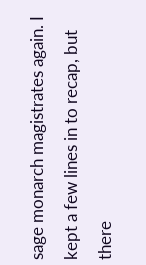sage monarch magistrates again. I kept a few lines in to recap, but there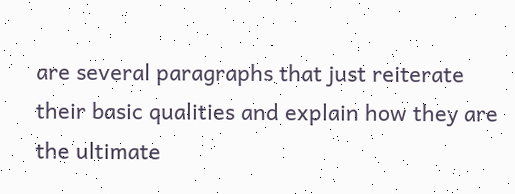are several paragraphs that just reiterate their basic qualities and explain how they are the ultimate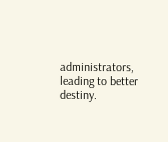administrators, leading to better destiny.